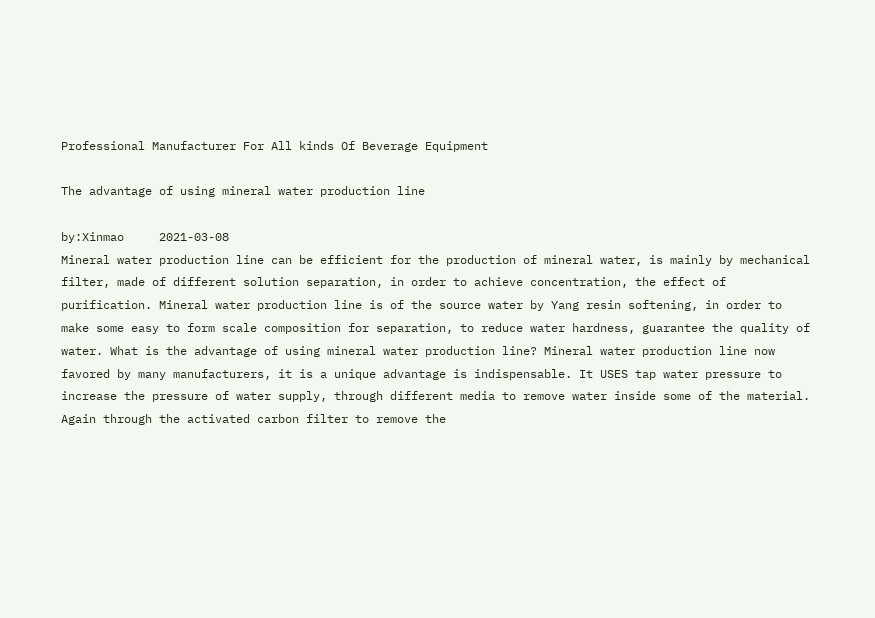Professional Manufacturer For All kinds Of Beverage Equipment

The advantage of using mineral water production line

by:Xinmao     2021-03-08
Mineral water production line can be efficient for the production of mineral water, is mainly by mechanical filter, made of different solution separation, in order to achieve concentration, the effect of purification. Mineral water production line is of the source water by Yang resin softening, in order to make some easy to form scale composition for separation, to reduce water hardness, guarantee the quality of water. What is the advantage of using mineral water production line? Mineral water production line now favored by many manufacturers, it is a unique advantage is indispensable. It USES tap water pressure to increase the pressure of water supply, through different media to remove water inside some of the material. Again through the activated carbon filter to remove the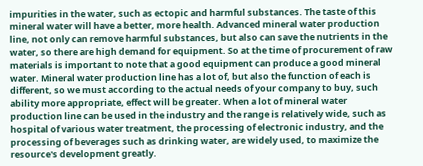impurities in the water, such as ectopic and harmful substances. The taste of this mineral water will have a better, more health. Advanced mineral water production line, not only can remove harmful substances, but also can save the nutrients in the water, so there are high demand for equipment. So at the time of procurement of raw materials is important to note that a good equipment can produce a good mineral water. Mineral water production line has a lot of, but also the function of each is different, so we must according to the actual needs of your company to buy, such ability more appropriate, effect will be greater. When a lot of mineral water production line can be used in the industry and the range is relatively wide, such as hospital of various water treatment, the processing of electronic industry, and the processing of beverages such as drinking water, are widely used, to maximize the resource's development greatly.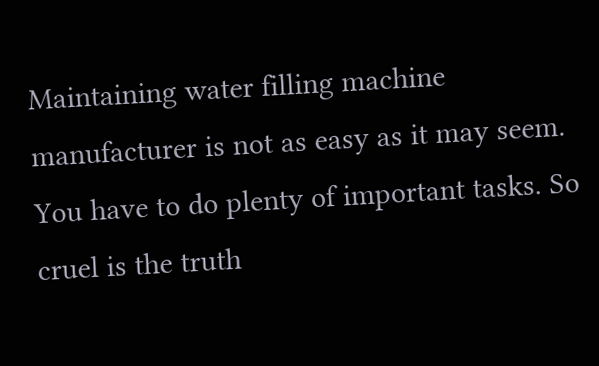Maintaining water filling machine manufacturer is not as easy as it may seem. You have to do plenty of important tasks. So cruel is the truth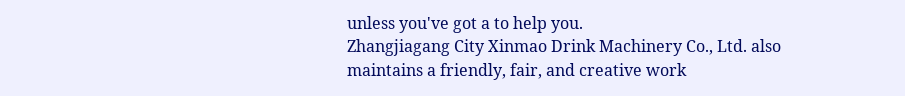unless you've got a to help you.
Zhangjiagang City Xinmao Drink Machinery Co., Ltd. also maintains a friendly, fair, and creative work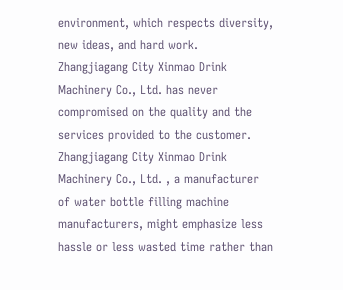environment, which respects diversity, new ideas, and hard work.
Zhangjiagang City Xinmao Drink Machinery Co., Ltd. has never compromised on the quality and the services provided to the customer.
Zhangjiagang City Xinmao Drink Machinery Co., Ltd. , a manufacturer of water bottle filling machine manufacturers, might emphasize less hassle or less wasted time rather than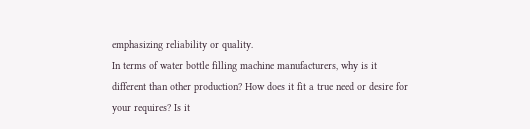emphasizing reliability or quality.
In terms of water bottle filling machine manufacturers, why is it different than other production? How does it fit a true need or desire for your requires? Is it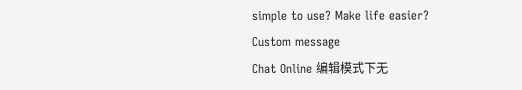simple to use? Make life easier?
Custom message
Chat Online 编辑模式下无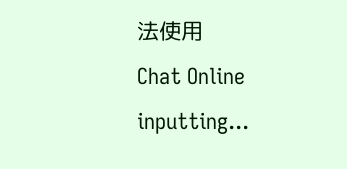法使用
Chat Online inputting...